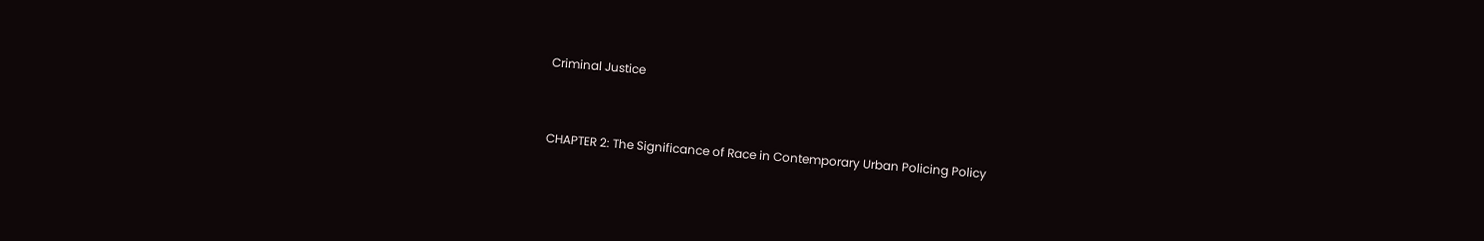Criminal Justice


CHAPTER 2: The Significance of Race in Contemporary Urban Policing Policy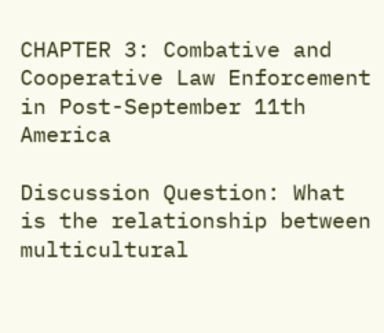CHAPTER 3: Combative and Cooperative Law Enforcement in Post-September 11th America

Discussion Question: What is the relationship between multicultural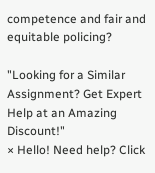competence and fair and equitable policing?

"Looking for a Similar Assignment? Get Expert Help at an Amazing Discount!"
× Hello! Need help? Click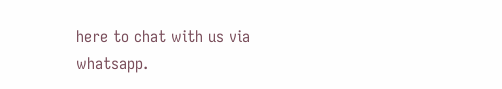here to chat with us via whatsapp.